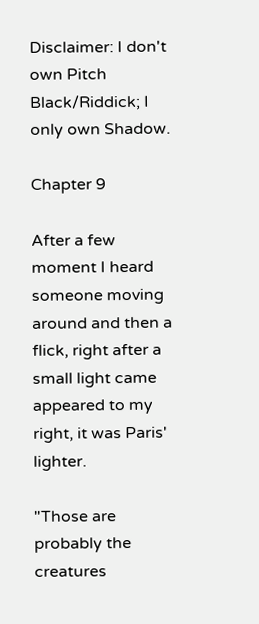Disclaimer: I don't own Pitch Black/Riddick; I only own Shadow.

Chapter 9

After a few moment I heard someone moving around and then a flick, right after a small light came appeared to my right, it was Paris' lighter.

"Those are probably the creatures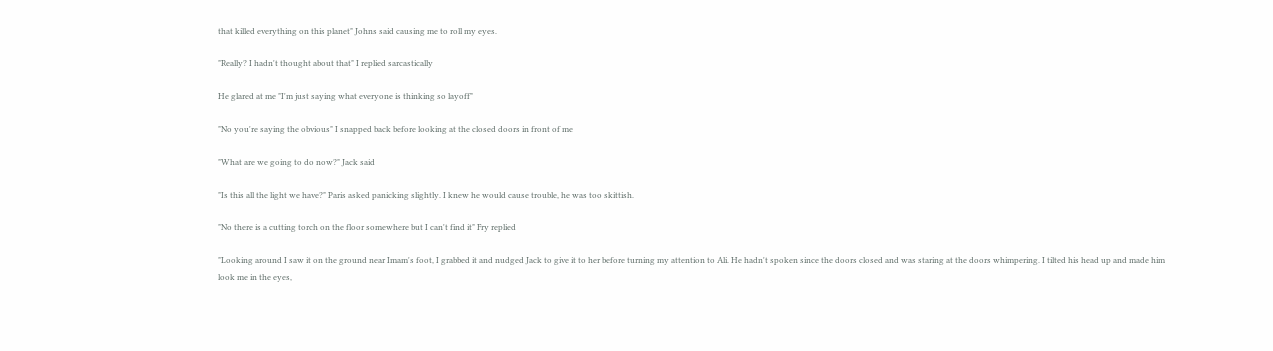that killed everything on this planet" Johns said causing me to roll my eyes.

"Really? I hadn't thought about that" I replied sarcastically

He glared at me "I'm just saying what everyone is thinking so layoff"

"No you're saying the obvious" I snapped back before looking at the closed doors in front of me

"What are we going to do now?" Jack said

"Is this all the light we have?" Paris asked panicking slightly. I knew he would cause trouble, he was too skittish.

"No there is a cutting torch on the floor somewhere but I can't find it" Fry replied

"Looking around I saw it on the ground near Imam's foot, I grabbed it and nudged Jack to give it to her before turning my attention to Ali. He hadn't spoken since the doors closed and was staring at the doors whimpering. I tilted his head up and made him look me in the eyes,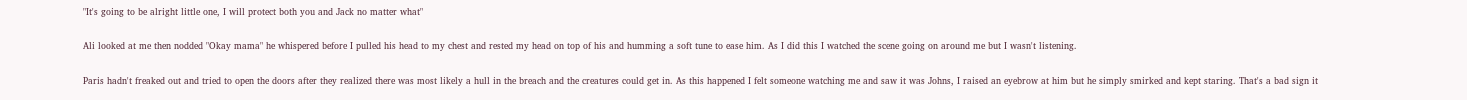"It's going to be alright little one, I will protect both you and Jack no matter what"

Ali looked at me then nodded "Okay mama" he whispered before I pulled his head to my chest and rested my head on top of his and humming a soft tune to ease him. As I did this I watched the scene going on around me but I wasn't listening.

Paris hadn't freaked out and tried to open the doors after they realized there was most likely a hull in the breach and the creatures could get in. As this happened I felt someone watching me and saw it was Johns, I raised an eyebrow at him but he simply smirked and kept staring. That's a bad sign it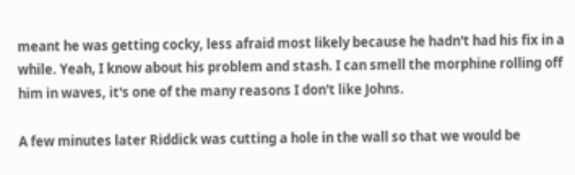meant he was getting cocky, less afraid most likely because he hadn't had his fix in a while. Yeah, I know about his problem and stash. I can smell the morphine rolling off him in waves, it's one of the many reasons I don't like Johns.

A few minutes later Riddick was cutting a hole in the wall so that we would be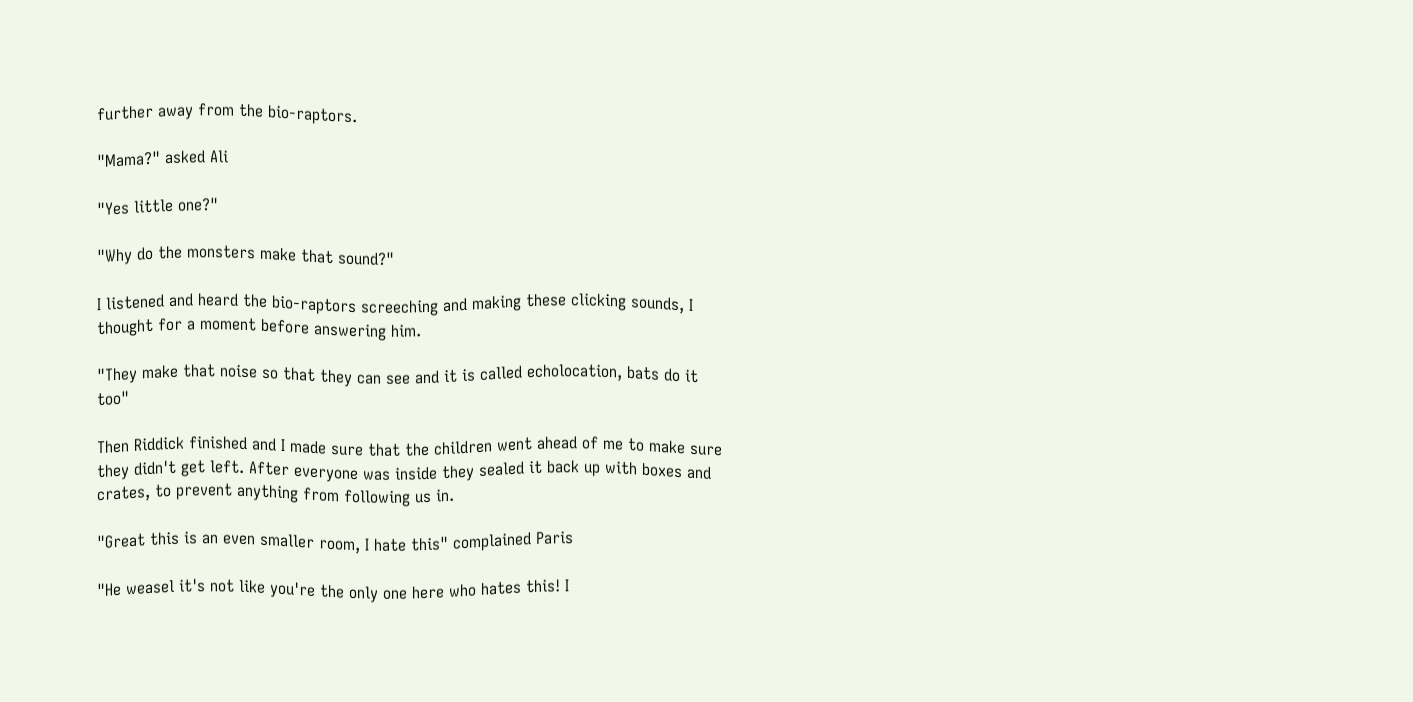further away from the bio-raptors.

"Mama?" asked Ali

"Yes little one?"

"Why do the monsters make that sound?"

I listened and heard the bio-raptors screeching and making these clicking sounds, I thought for a moment before answering him.

"They make that noise so that they can see and it is called echolocation, bats do it too"

Then Riddick finished and I made sure that the children went ahead of me to make sure they didn't get left. After everyone was inside they sealed it back up with boxes and crates, to prevent anything from following us in.

"Great this is an even smaller room, I hate this" complained Paris

"He weasel it's not like you're the only one here who hates this! I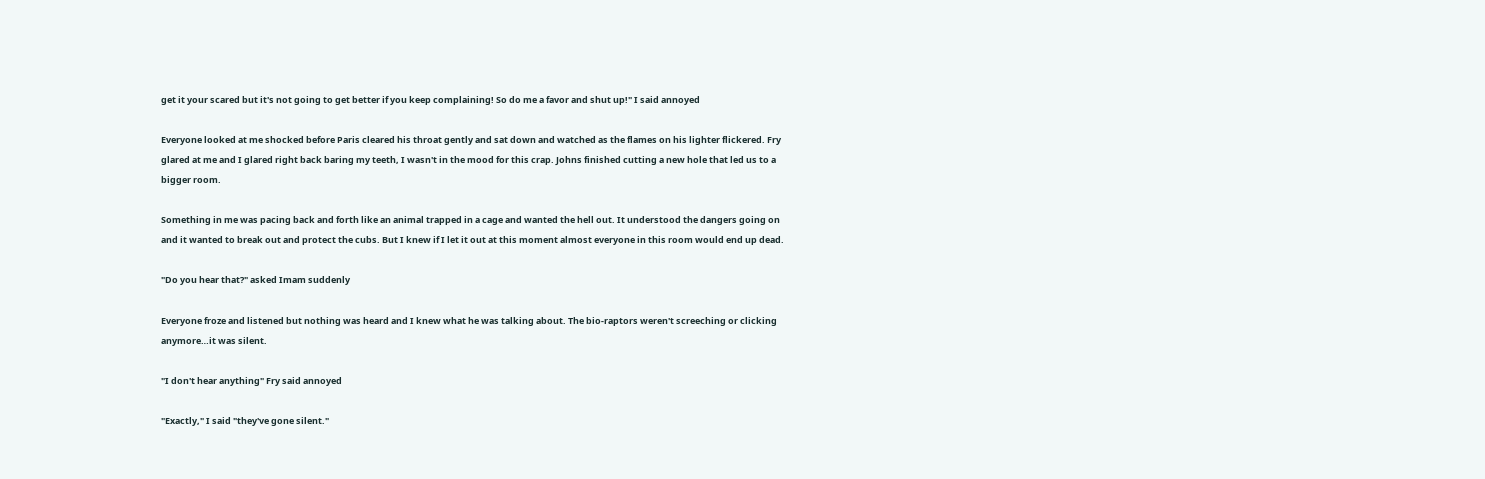get it your scared but it's not going to get better if you keep complaining! So do me a favor and shut up!" I said annoyed

Everyone looked at me shocked before Paris cleared his throat gently and sat down and watched as the flames on his lighter flickered. Fry glared at me and I glared right back baring my teeth, I wasn't in the mood for this crap. Johns finished cutting a new hole that led us to a bigger room.

Something in me was pacing back and forth like an animal trapped in a cage and wanted the hell out. It understood the dangers going on and it wanted to break out and protect the cubs. But I knew if I let it out at this moment almost everyone in this room would end up dead.

"Do you hear that?" asked Imam suddenly

Everyone froze and listened but nothing was heard and I knew what he was talking about. The bio-raptors weren't screeching or clicking anymore…it was silent.

"I don't hear anything" Fry said annoyed

"Exactly," I said "they've gone silent."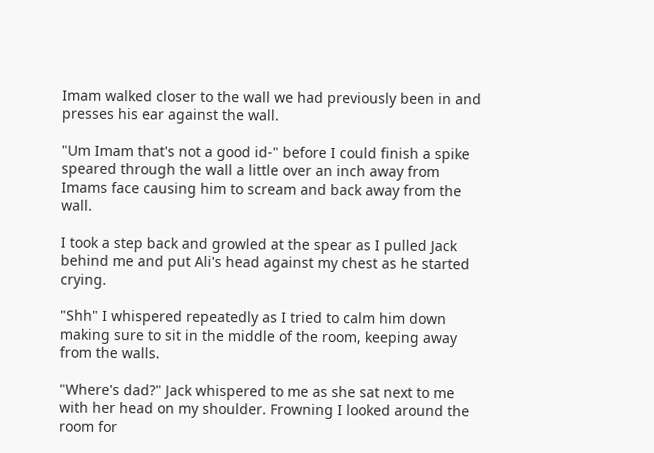Imam walked closer to the wall we had previously been in and presses his ear against the wall.

"Um Imam that's not a good id-" before I could finish a spike speared through the wall a little over an inch away from Imams face causing him to scream and back away from the wall.

I took a step back and growled at the spear as I pulled Jack behind me and put Ali's head against my chest as he started crying.

"Shh" I whispered repeatedly as I tried to calm him down making sure to sit in the middle of the room, keeping away from the walls.

"Where's dad?" Jack whispered to me as she sat next to me with her head on my shoulder. Frowning I looked around the room for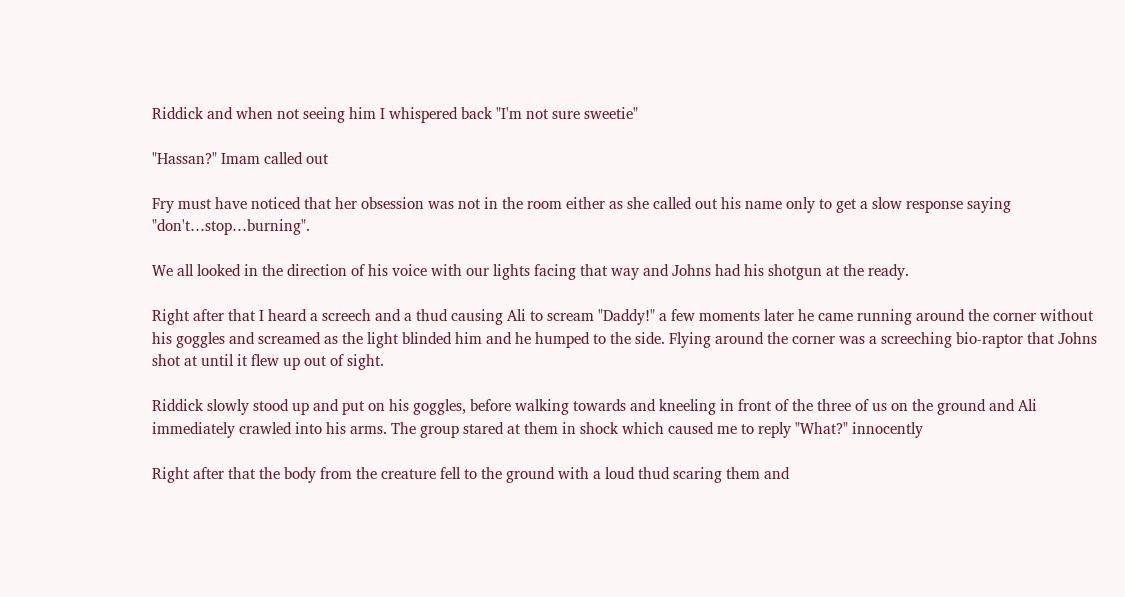Riddick and when not seeing him I whispered back "I'm not sure sweetie"

"Hassan?" Imam called out

Fry must have noticed that her obsession was not in the room either as she called out his name only to get a slow response saying "don't…stop…burning".

We all looked in the direction of his voice with our lights facing that way and Johns had his shotgun at the ready.

Right after that I heard a screech and a thud causing Ali to scream "Daddy!" a few moments later he came running around the corner without his goggles and screamed as the light blinded him and he humped to the side. Flying around the corner was a screeching bio-raptor that Johns shot at until it flew up out of sight.

Riddick slowly stood up and put on his goggles, before walking towards and kneeling in front of the three of us on the ground and Ali immediately crawled into his arms. The group stared at them in shock which caused me to reply "What?" innocently

Right after that the body from the creature fell to the ground with a loud thud scaring them and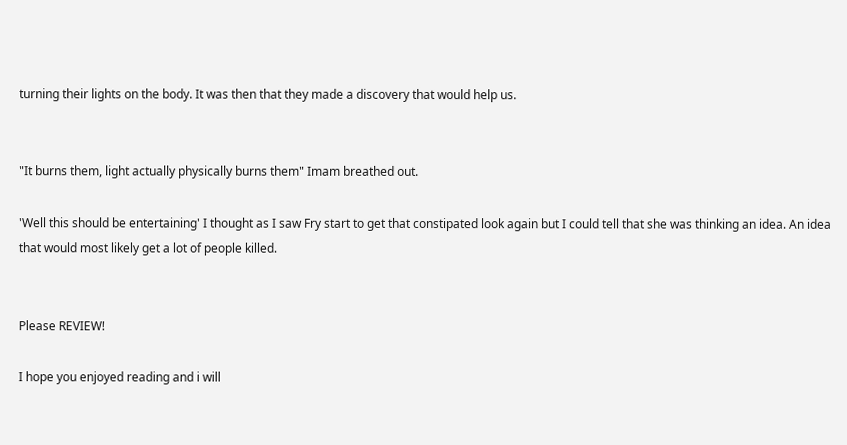turning their lights on the body. It was then that they made a discovery that would help us.


"It burns them, light actually physically burns them" Imam breathed out.

'Well this should be entertaining' I thought as I saw Fry start to get that constipated look again but I could tell that she was thinking an idea. An idea that would most likely get a lot of people killed.


Please REVIEW!

I hope you enjoyed reading and i will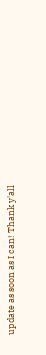update as soon as I can! Thank y'all